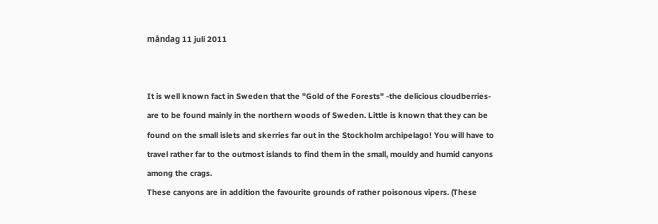måndag 11 juli 2011


It is well known fact in Sweden that the "Gold of the Forests" -the delicious cloudberries- are to be found mainly in the northern woods of Sweden. Little is known that they can be found on the small islets and skerries far out in the Stockholm archipelago! You will have to travel rather far to the outmost islands to find them in the small, mouldy and humid canyons among the crags.
These canyons are in addition the favourite grounds of rather poisonous vipers. (These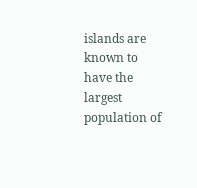islands are known to have the largest population of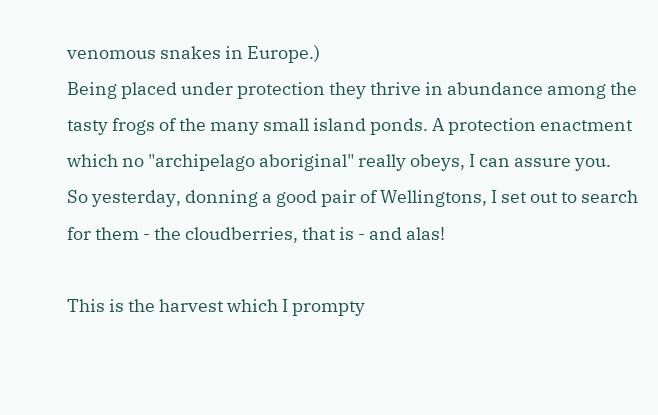venomous snakes in Europe.)
Being placed under protection they thrive in abundance among the tasty frogs of the many small island ponds. A protection enactment which no "archipelago aboriginal" really obeys, I can assure you.
So yesterday, donning a good pair of Wellingtons, I set out to search for them - the cloudberries, that is - and alas!

This is the harvest which I prompty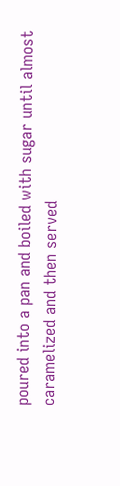poured into a pan and boiled with sugar until almost caramelized and then served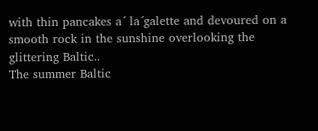with thin pancakes a´ la´galette and devoured on a smooth rock in the sunshine overlooking the glittering Baltic..
The summer Baltic